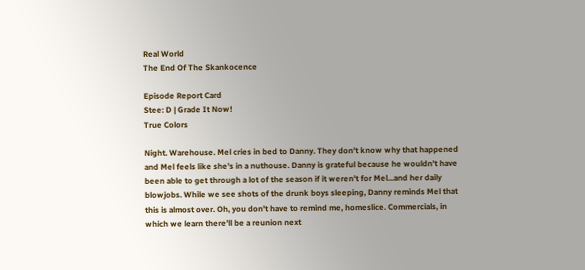Real World
The End Of The Skankocence

Episode Report Card
Stee: D | Grade It Now!
True Colors

Night. Warehouse. Mel cries in bed to Danny. They don't know why that happened and Mel feels like she's in a nuthouse. Danny is grateful because he wouldn't have been able to get through a lot of the season if it weren't for Mel...and her daily blowjobs. While we see shots of the drunk boys sleeping, Danny reminds Mel that this is almost over. Oh, you don't have to remind me, homeslice. Commercials, in which we learn there'll be a reunion next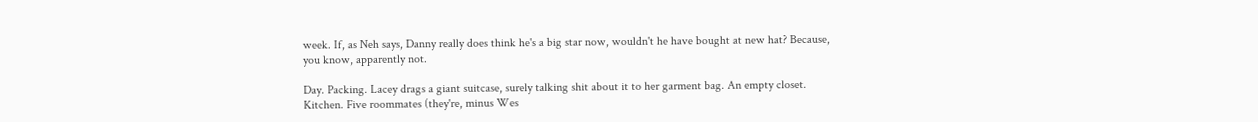week. If, as Neh says, Danny really does think he's a big star now, wouldn't he have bought at new hat? Because, you know, apparently not.

Day. Packing. Lacey drags a giant suitcase, surely talking shit about it to her garment bag. An empty closet. Kitchen. Five roommates (they're, minus Wes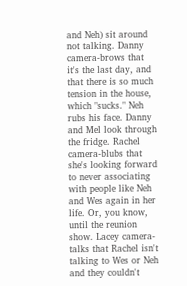and Neh) sit around not talking. Danny camera-brows that it's the last day, and that there is so much tension in the house, which "sucks." Neh rubs his face. Danny and Mel look through the fridge. Rachel camera-blubs that she's looking forward to never associating with people like Neh and Wes again in her life. Or, you know, until the reunion show. Lacey camera-talks that Rachel isn't talking to Wes or Neh and they couldn't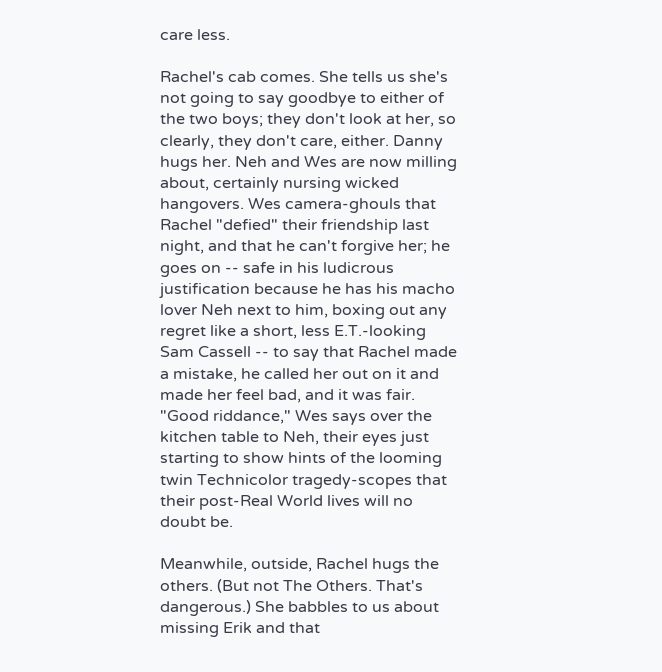care less.

Rachel's cab comes. She tells us she's not going to say goodbye to either of the two boys; they don't look at her, so clearly, they don't care, either. Danny hugs her. Neh and Wes are now milling about, certainly nursing wicked hangovers. Wes camera-ghouls that Rachel "defied" their friendship last night, and that he can't forgive her; he goes on -- safe in his ludicrous justification because he has his macho lover Neh next to him, boxing out any regret like a short, less E.T.-looking Sam Cassell -- to say that Rachel made a mistake, he called her out on it and made her feel bad, and it was fair. "Good riddance," Wes says over the kitchen table to Neh, their eyes just starting to show hints of the looming twin Technicolor tragedy-scopes that their post-Real World lives will no doubt be.

Meanwhile, outside, Rachel hugs the others. (But not The Others. That's dangerous.) She babbles to us about missing Erik and that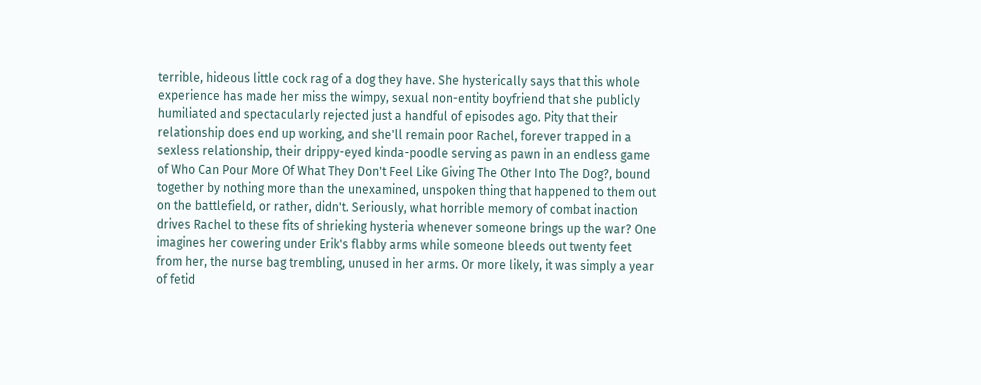terrible, hideous little cock rag of a dog they have. She hysterically says that this whole experience has made her miss the wimpy, sexual non-entity boyfriend that she publicly humiliated and spectacularly rejected just a handful of episodes ago. Pity that their relationship does end up working, and she'll remain poor Rachel, forever trapped in a sexless relationship, their drippy-eyed kinda-poodle serving as pawn in an endless game of Who Can Pour More Of What They Don't Feel Like Giving The Other Into The Dog?, bound together by nothing more than the unexamined, unspoken thing that happened to them out on the battlefield, or rather, didn't. Seriously, what horrible memory of combat inaction drives Rachel to these fits of shrieking hysteria whenever someone brings up the war? One imagines her cowering under Erik's flabby arms while someone bleeds out twenty feet from her, the nurse bag trembling, unused in her arms. Or more likely, it was simply a year of fetid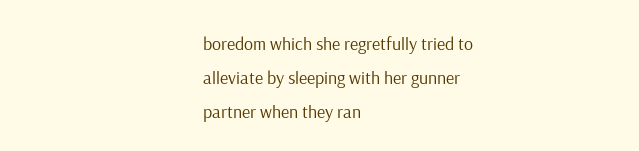boredom which she regretfully tried to alleviate by sleeping with her gunner partner when they ran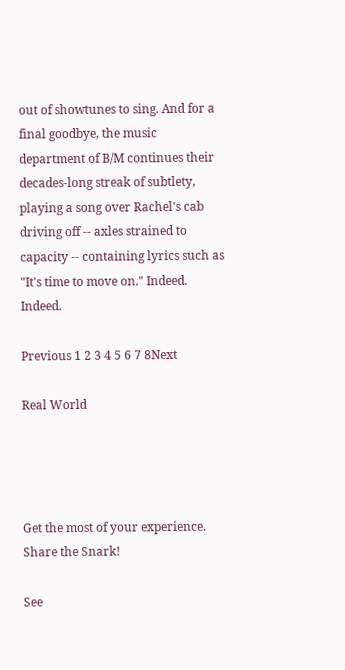out of showtunes to sing. And for a final goodbye, the music department of B/M continues their decades-long streak of subtlety, playing a song over Rachel's cab driving off -- axles strained to capacity -- containing lyrics such as "It's time to move on." Indeed. Indeed.

Previous 1 2 3 4 5 6 7 8Next

Real World




Get the most of your experience.
Share the Snark!

See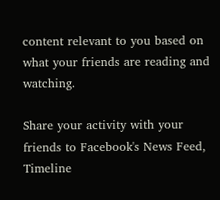content relevant to you based on what your friends are reading and watching.

Share your activity with your friends to Facebook's News Feed, Timeline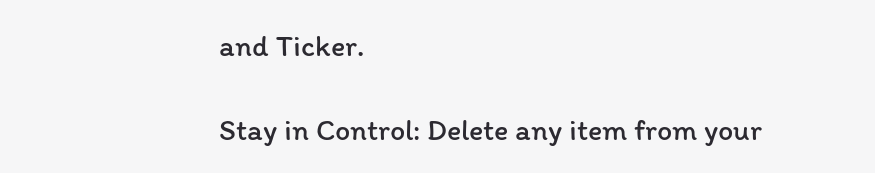and Ticker.

Stay in Control: Delete any item from your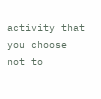activity that you choose not to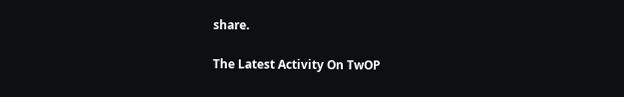share.

The Latest Activity On TwOP